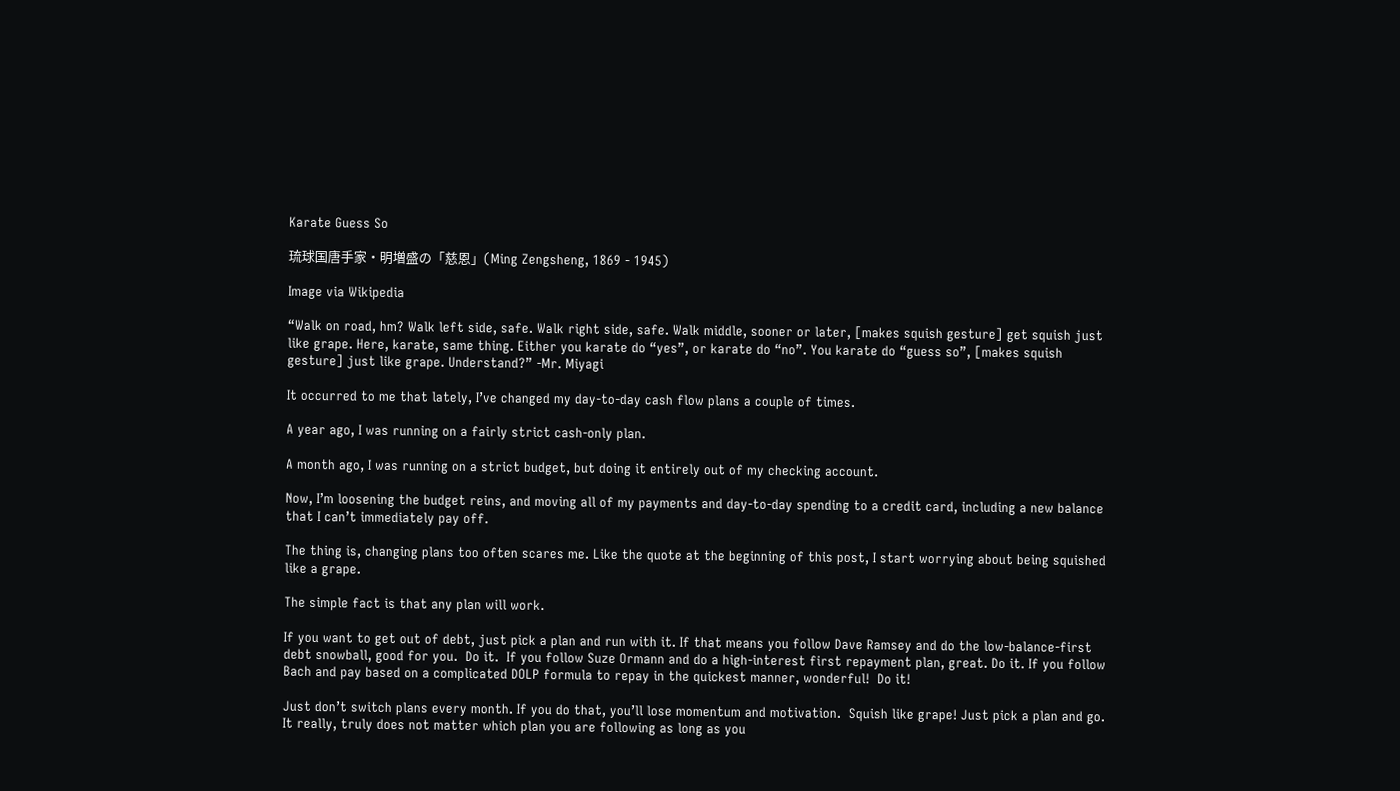Karate Guess So

琉球国唐手家・明増盛の「慈恩」(Ming Zengsheng, 1869 - 1945)

Image via Wikipedia

“Walk on road, hm? Walk left side, safe. Walk right side, safe. Walk middle, sooner or later, [makes squish gesture] get squish just like grape. Here, karate, same thing. Either you karate do “yes”, or karate do “no”. You karate do “guess so”, [makes squish gesture] just like grape. Understand?” -Mr. Miyagi

It occurred to me that lately, I’ve changed my day-to-day cash flow plans a couple of times.

A year ago, I was running on a fairly strict cash-only plan.

A month ago, I was running on a strict budget, but doing it entirely out of my checking account.

Now, I’m loosening the budget reins, and moving all of my payments and day-to-day spending to a credit card, including a new balance that I can’t immediately pay off.

The thing is, changing plans too often scares me. Like the quote at the beginning of this post, I start worrying about being squished like a grape.

The simple fact is that any plan will work.

If you want to get out of debt, just pick a plan and run with it. If that means you follow Dave Ramsey and do the low-balance-first debt snowball, good for you.  Do it.  If you follow Suze Ormann and do a high-interest first repayment plan, great. Do it. If you follow Bach and pay based on a complicated DOLP formula to repay in the quickest manner, wonderful!  Do it!

Just don’t switch plans every month. If you do that, you’ll lose momentum and motivation.  Squish like grape! Just pick a plan and go. It really, truly does not matter which plan you are following as long as you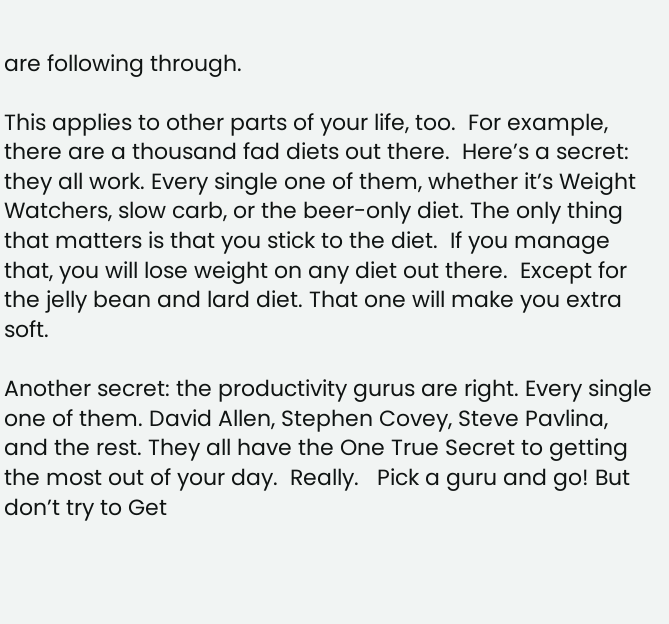are following through.

This applies to other parts of your life, too.  For example, there are a thousand fad diets out there.  Here’s a secret: they all work. Every single one of them, whether it’s Weight Watchers, slow carb, or the beer-only diet. The only thing that matters is that you stick to the diet.  If you manage that, you will lose weight on any diet out there.  Except for the jelly bean and lard diet. That one will make you extra soft.

Another secret: the productivity gurus are right. Every single one of them. David Allen, Stephen Covey, Steve Pavlina, and the rest. They all have the One True Secret to getting the most out of your day.  Really.   Pick a guru and go! But don’t try to Get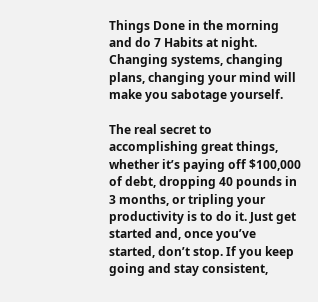Things Done in the morning and do 7 Habits at night. Changing systems, changing plans, changing your mind will make you sabotage yourself.

The real secret to accomplishing great things, whether it’s paying off $100,000 of debt, dropping 40 pounds in 3 months, or tripling your productivity is to do it. Just get started and, once you’ve started, don’t stop. If you keep going and stay consistent,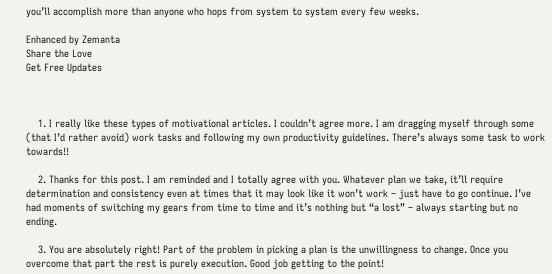you’ll accomplish more than anyone who hops from system to system every few weeks.

Enhanced by Zemanta
Share the Love
Get Free Updates



    1. I really like these types of motivational articles. I couldn’t agree more. I am dragging myself through some (that I’d rather avoid) work tasks and following my own productivity guidelines. There’s always some task to work towards!!

    2. Thanks for this post. I am reminded and I totally agree with you. Whatever plan we take, it’ll require determination and consistency even at times that it may look like it won’t work – just have to go continue. I’ve had moments of switching my gears from time to time and it’s nothing but “a lost” – always starting but no ending.

    3. You are absolutely right! Part of the problem in picking a plan is the unwillingness to change. Once you overcome that part the rest is purely execution. Good job getting to the point!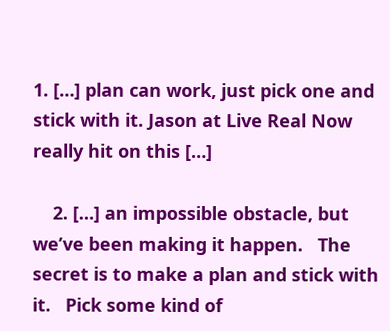1. […] plan can work, just pick one and stick with it. Jason at Live Real Now really hit on this […]

    2. […] an impossible obstacle, but we’ve been making it happen.   The secret is to make a plan and stick with it.   Pick some kind of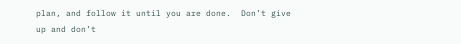plan, and follow it until you are done.  Don’t give up and don’t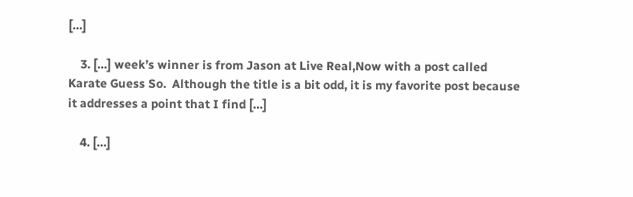[…]

    3. […] week’s winner is from Jason at Live Real,Now with a post called Karate Guess So.  Although the title is a bit odd, it is my favorite post because it addresses a point that I find […]

    4. […]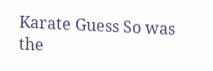Karate Guess So was the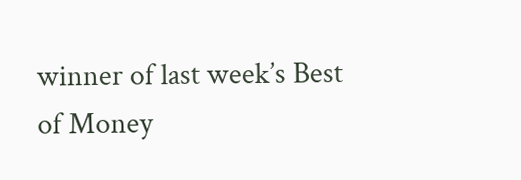winner of last week’s Best of Money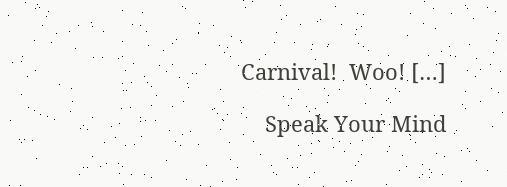Carnival!  Woo! […]

    Speak Your Mind